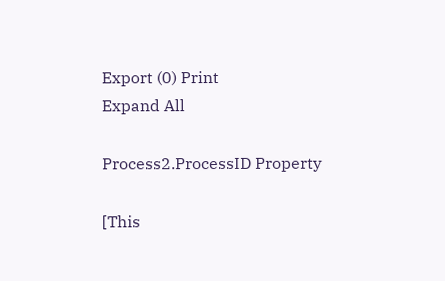Export (0) Print
Expand All

Process2.ProcessID Property

[This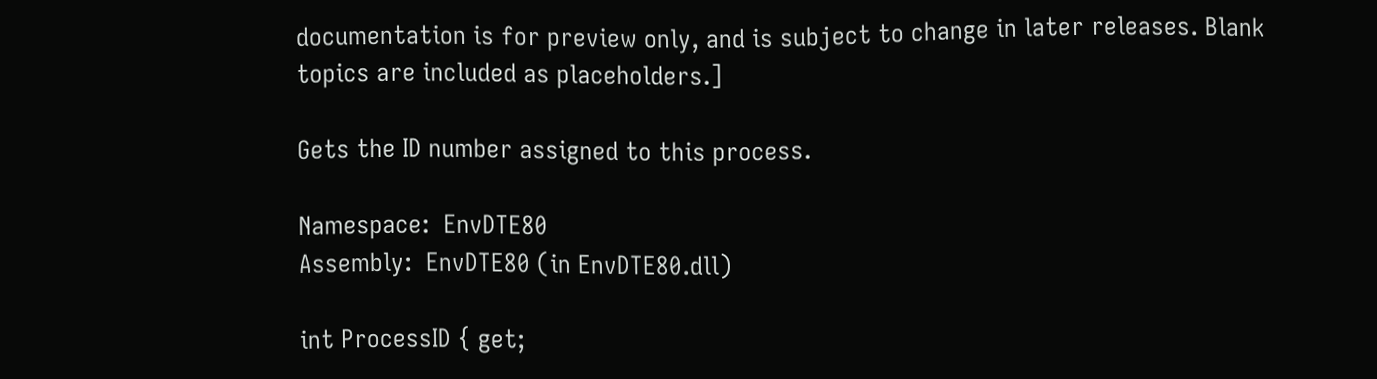documentation is for preview only, and is subject to change in later releases. Blank topics are included as placeholders.]

Gets the ID number assigned to this process.

Namespace:  EnvDTE80
Assembly:  EnvDTE80 (in EnvDTE80.dll)

int ProcessID { get;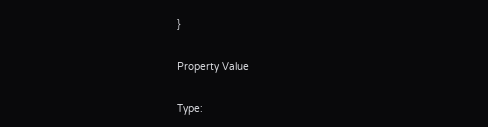}

Property Value

Type: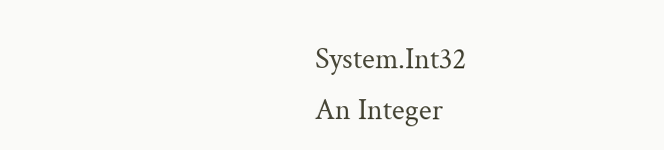System.Int32
An Integer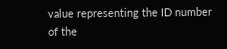value representing the ID number of the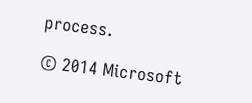process.

© 2014 Microsoft